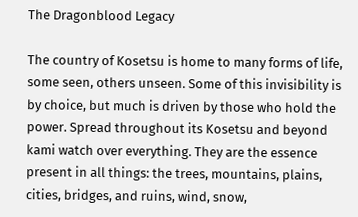The Dragonblood Legacy

The country of Kosetsu is home to many forms of life, some seen, others unseen. Some of this invisibility is by choice, but much is driven by those who hold the power. Spread throughout its Kosetsu and beyond kami watch over everything. They are the essence present in all things: the trees, mountains, plains, cities, bridges, and ruins, wind, snow,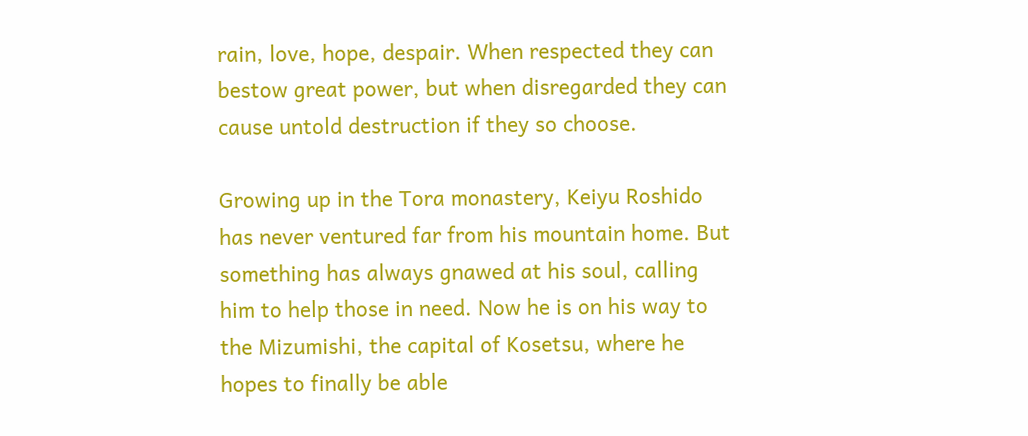rain, love, hope, despair. When respected they can bestow great power, but when disregarded they can cause untold destruction if they so choose.

Growing up in the Tora monastery, Keiyu Roshido has never ventured far from his mountain home. But something has always gnawed at his soul, calling him to help those in need. Now he is on his way to the Mizumishi, the capital of Kosetsu, where he hopes to finally be able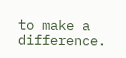to make a difference.